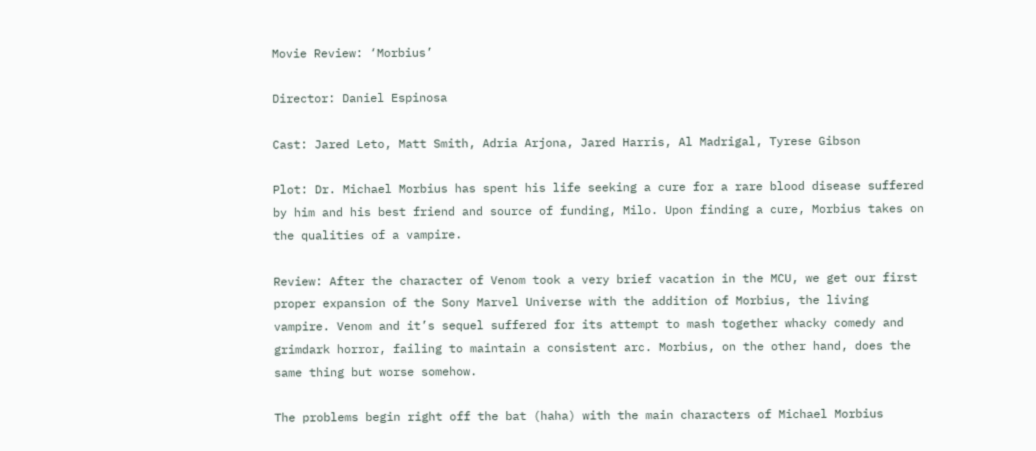Movie Review: ‘Morbius’

Director: Daniel Espinosa

Cast: Jared Leto, Matt Smith, Adria Arjona, Jared Harris, Al Madrigal, Tyrese Gibson

Plot: Dr. Michael Morbius has spent his life seeking a cure for a rare blood disease suffered by him and his best friend and source of funding, Milo. Upon finding a cure, Morbius takes on the qualities of a vampire.

Review: After the character of Venom took a very brief vacation in the MCU, we get our first proper expansion of the Sony Marvel Universe with the addition of Morbius, the living vampire. Venom and it’s sequel suffered for its attempt to mash together whacky comedy and grimdark horror, failing to maintain a consistent arc. Morbius, on the other hand, does the same thing but worse somehow.

The problems begin right off the bat (haha) with the main characters of Michael Morbius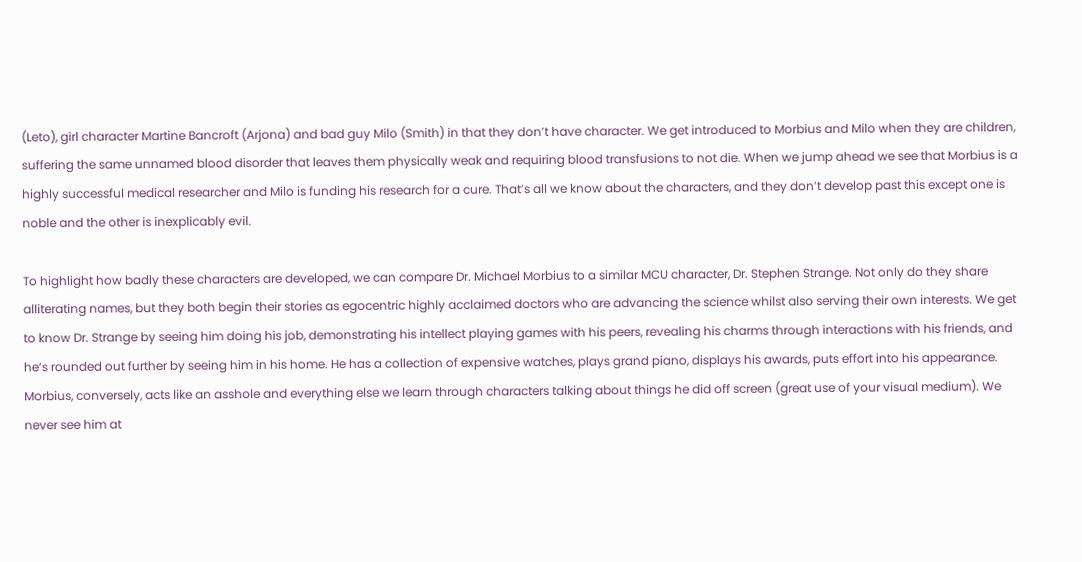(Leto), girl character Martine Bancroft (Arjona) and bad guy Milo (Smith) in that they don’t have character. We get introduced to Morbius and Milo when they are children, suffering the same unnamed blood disorder that leaves them physically weak and requiring blood transfusions to not die. When we jump ahead we see that Morbius is a highly successful medical researcher and Milo is funding his research for a cure. That’s all we know about the characters, and they don’t develop past this except one is noble and the other is inexplicably evil.

To highlight how badly these characters are developed, we can compare Dr. Michael Morbius to a similar MCU character, Dr. Stephen Strange. Not only do they share alliterating names, but they both begin their stories as egocentric highly acclaimed doctors who are advancing the science whilst also serving their own interests. We get to know Dr. Strange by seeing him doing his job, demonstrating his intellect playing games with his peers, revealing his charms through interactions with his friends, and he’s rounded out further by seeing him in his home. He has a collection of expensive watches, plays grand piano, displays his awards, puts effort into his appearance. Morbius, conversely, acts like an asshole and everything else we learn through characters talking about things he did off screen (great use of your visual medium). We never see him at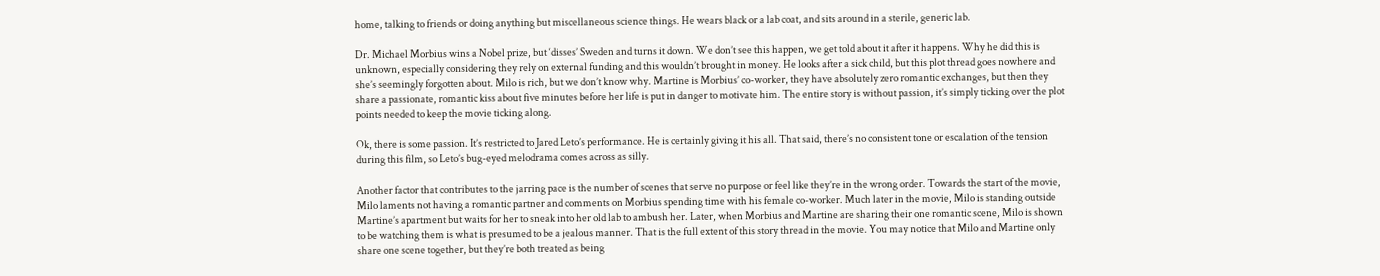home, talking to friends or doing anything but miscellaneous science things. He wears black or a lab coat, and sits around in a sterile, generic lab.

Dr. Michael Morbius wins a Nobel prize, but ‘disses’ Sweden and turns it down. We don’t see this happen, we get told about it after it happens. Why he did this is unknown, especially considering they rely on external funding and this wouldn’t brought in money. He looks after a sick child, but this plot thread goes nowhere and she’s seemingly forgotten about. Milo is rich, but we don’t know why. Martine is Morbius’ co-worker, they have absolutely zero romantic exchanges, but then they share a passionate, romantic kiss about five minutes before her life is put in danger to motivate him. The entire story is without passion, it’s simply ticking over the plot points needed to keep the movie ticking along.

Ok, there is some passion. It’s restricted to Jared Leto’s performance. He is certainly giving it his all. That said, there’s no consistent tone or escalation of the tension during this film, so Leto’s bug-eyed melodrama comes across as silly.

Another factor that contributes to the jarring pace is the number of scenes that serve no purpose or feel like they’re in the wrong order. Towards the start of the movie, Milo laments not having a romantic partner and comments on Morbius spending time with his female co-worker. Much later in the movie, Milo is standing outside Martine’s apartment but waits for her to sneak into her old lab to ambush her. Later, when Morbius and Martine are sharing their one romantic scene, Milo is shown to be watching them is what is presumed to be a jealous manner. That is the full extent of this story thread in the movie. You may notice that Milo and Martine only share one scene together, but they’re both treated as being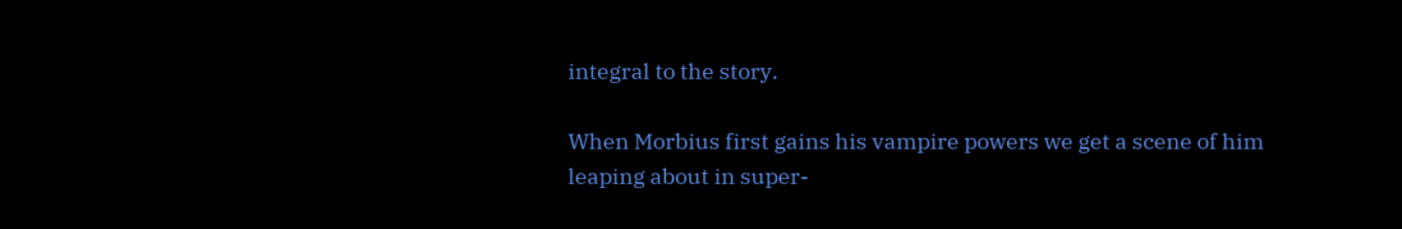integral to the story.

When Morbius first gains his vampire powers we get a scene of him leaping about in super-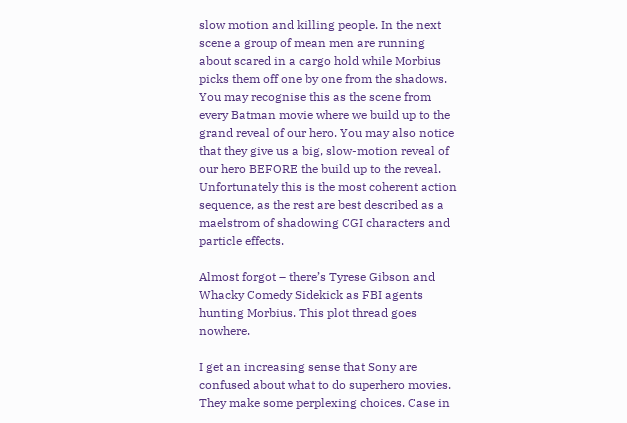slow motion and killing people. In the next scene a group of mean men are running about scared in a cargo hold while Morbius picks them off one by one from the shadows. You may recognise this as the scene from every Batman movie where we build up to the grand reveal of our hero. You may also notice that they give us a big, slow-motion reveal of our hero BEFORE the build up to the reveal. Unfortunately this is the most coherent action sequence, as the rest are best described as a maelstrom of shadowing CGI characters and particle effects.

Almost forgot – there’s Tyrese Gibson and Whacky Comedy Sidekick as FBI agents hunting Morbius. This plot thread goes nowhere.

I get an increasing sense that Sony are confused about what to do superhero movies. They make some perplexing choices. Case in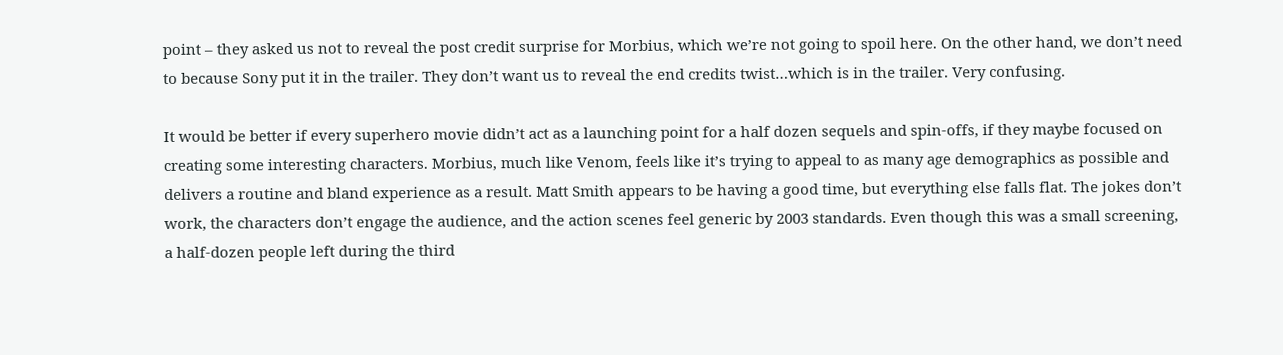point – they asked us not to reveal the post credit surprise for Morbius, which we’re not going to spoil here. On the other hand, we don’t need to because Sony put it in the trailer. They don’t want us to reveal the end credits twist…which is in the trailer. Very confusing.

It would be better if every superhero movie didn’t act as a launching point for a half dozen sequels and spin-offs, if they maybe focused on creating some interesting characters. Morbius, much like Venom, feels like it’s trying to appeal to as many age demographics as possible and delivers a routine and bland experience as a result. Matt Smith appears to be having a good time, but everything else falls flat. The jokes don’t work, the characters don’t engage the audience, and the action scenes feel generic by 2003 standards. Even though this was a small screening, a half-dozen people left during the third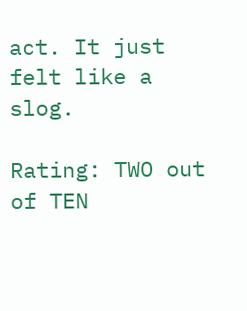act. It just felt like a slog.

Rating: TWO out of TEN